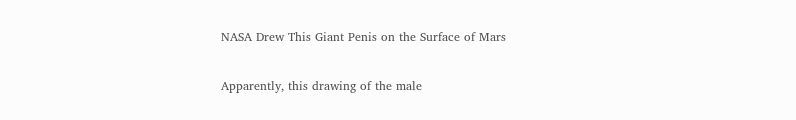NASA Drew This Giant Penis on the Surface of Mars

Apparently, this drawing of the male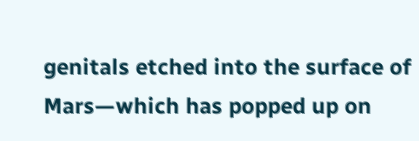genitals etched into the surface of Mars—which has popped up on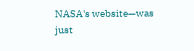NASA's website—was just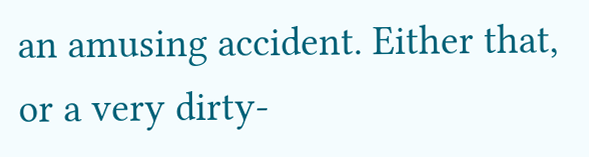an amusing accident. Either that, or a very dirty-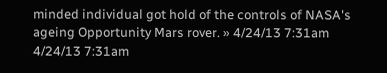minded individual got hold of the controls of NASA's ageing Opportunity Mars rover. » 4/24/13 7:31am 4/24/13 7:31am